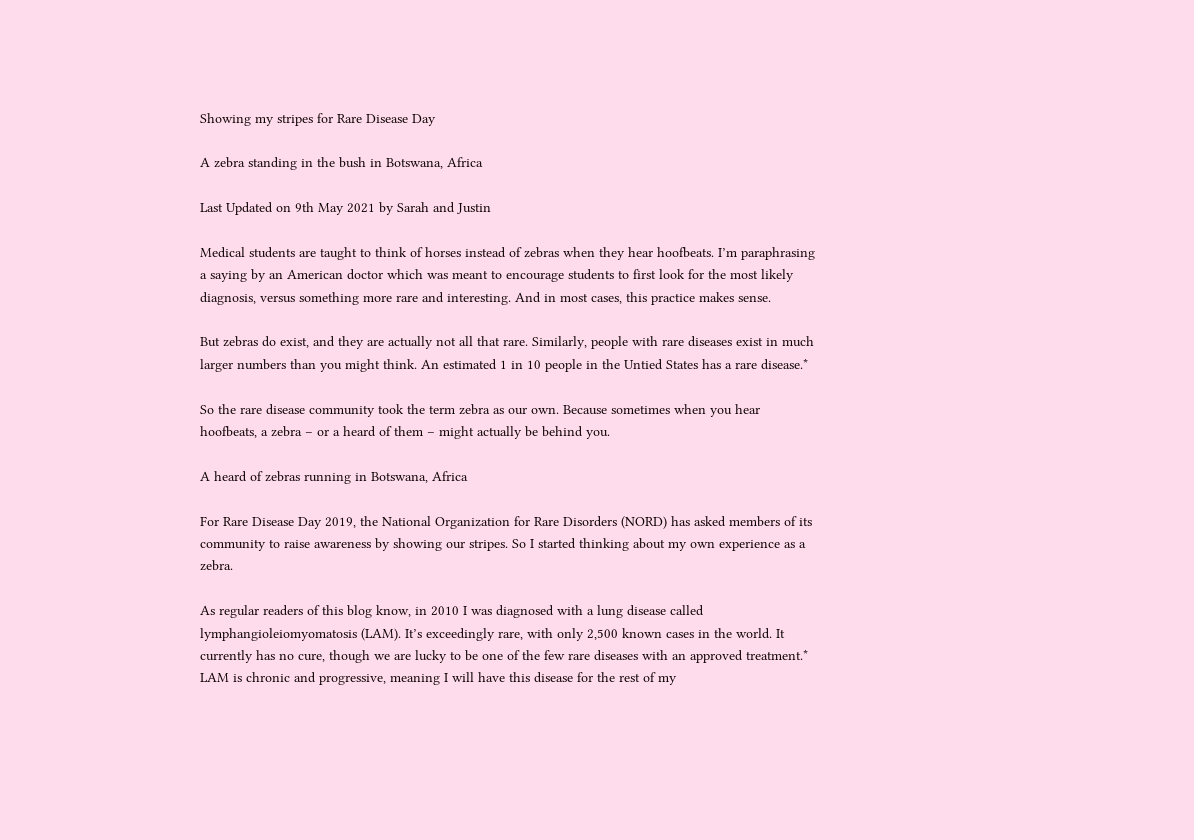Showing my stripes for Rare Disease Day

A zebra standing in the bush in Botswana, Africa

Last Updated on 9th May 2021 by Sarah and Justin

Medical students are taught to think of horses instead of zebras when they hear hoofbeats. I’m paraphrasing a saying by an American doctor which was meant to encourage students to first look for the most likely diagnosis, versus something more rare and interesting. And in most cases, this practice makes sense.

But zebras do exist, and they are actually not all that rare. Similarly, people with rare diseases exist in much larger numbers than you might think. An estimated 1 in 10 people in the Untied States has a rare disease.*

So the rare disease community took the term zebra as our own. Because sometimes when you hear hoofbeats, a zebra – or a heard of them – might actually be behind you.

A heard of zebras running in Botswana, Africa

For Rare Disease Day 2019, the National Organization for Rare Disorders (NORD) has asked members of its community to raise awareness by showing our stripes. So I started thinking about my own experience as a zebra.

As regular readers of this blog know, in 2010 I was diagnosed with a lung disease called lymphangioleiomyomatosis (LAM). It’s exceedingly rare, with only 2,500 known cases in the world. It currently has no cure, though we are lucky to be one of the few rare diseases with an approved treatment.* LAM is chronic and progressive, meaning I will have this disease for the rest of my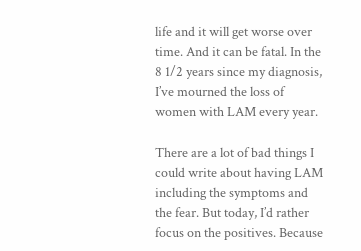life and it will get worse over time. And it can be fatal. In the 8 1/2 years since my diagnosis, I’ve mourned the loss of women with LAM every year.

There are a lot of bad things I could write about having LAM including the symptoms and the fear. But today, I’d rather focus on the positives. Because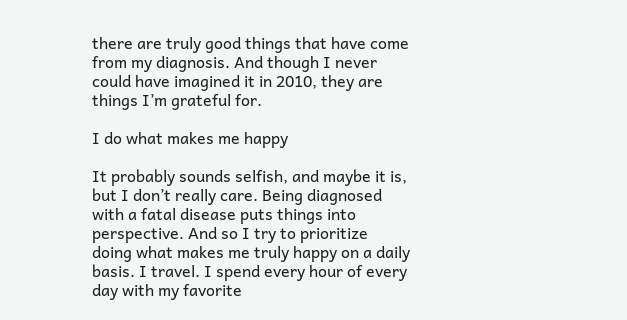there are truly good things that have come from my diagnosis. And though I never could have imagined it in 2010, they are things I’m grateful for.

I do what makes me happy

It probably sounds selfish, and maybe it is, but I don’t really care. Being diagnosed with a fatal disease puts things into perspective. And so I try to prioritize doing what makes me truly happy on a daily basis. I travel. I spend every hour of every day with my favorite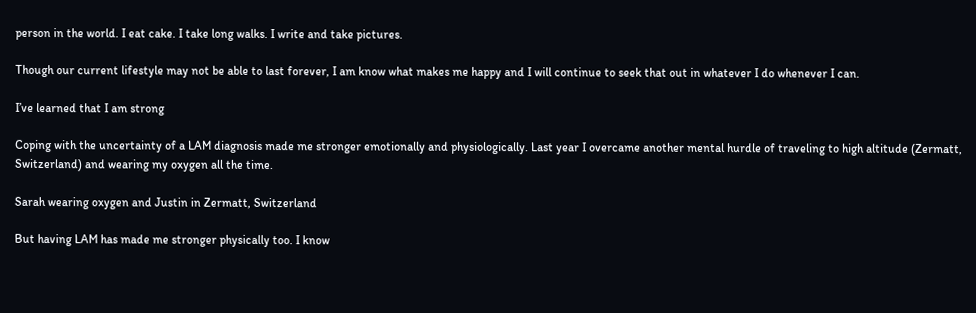person in the world. I eat cake. I take long walks. I write and take pictures.

Though our current lifestyle may not be able to last forever, I am know what makes me happy and I will continue to seek that out in whatever I do whenever I can.

I’ve learned that I am strong

Coping with the uncertainty of a LAM diagnosis made me stronger emotionally and physiologically. Last year I overcame another mental hurdle of traveling to high altitude (Zermatt, Switzerland) and wearing my oxygen all the time.

Sarah wearing oxygen and Justin in Zermatt, Switzerland

But having LAM has made me stronger physically too. I know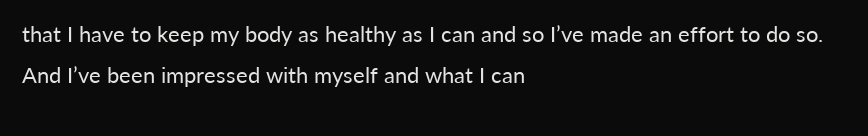that I have to keep my body as healthy as I can and so I’ve made an effort to do so. And I’ve been impressed with myself and what I can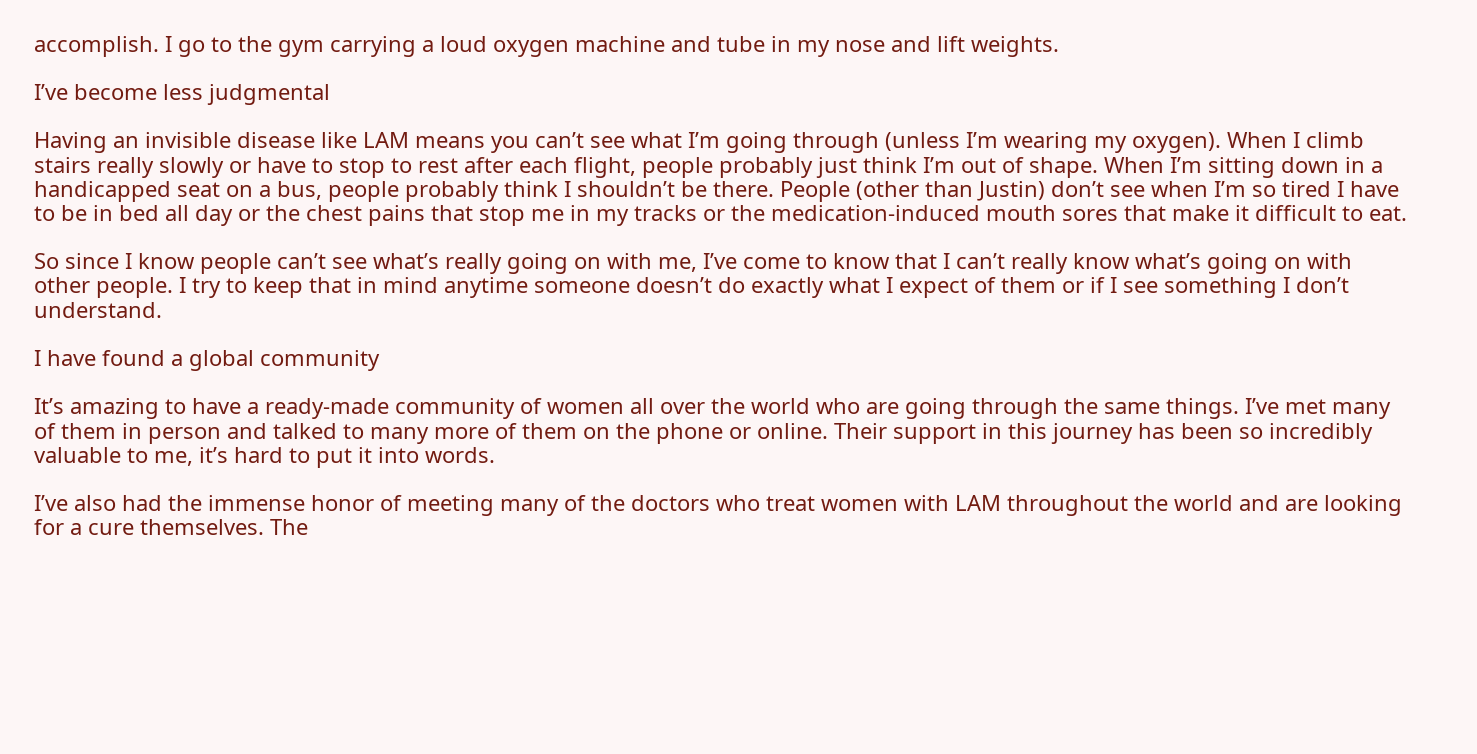accomplish. I go to the gym carrying a loud oxygen machine and tube in my nose and lift weights.

I’ve become less judgmental

Having an invisible disease like LAM means you can’t see what I’m going through (unless I’m wearing my oxygen). When I climb stairs really slowly or have to stop to rest after each flight, people probably just think I’m out of shape. When I’m sitting down in a handicapped seat on a bus, people probably think I shouldn’t be there. People (other than Justin) don’t see when I’m so tired I have to be in bed all day or the chest pains that stop me in my tracks or the medication-induced mouth sores that make it difficult to eat.

So since I know people can’t see what’s really going on with me, I’ve come to know that I can’t really know what’s going on with other people. I try to keep that in mind anytime someone doesn’t do exactly what I expect of them or if I see something I don’t understand.

I have found a global community

It’s amazing to have a ready-made community of women all over the world who are going through the same things. I’ve met many of them in person and talked to many more of them on the phone or online. Their support in this journey has been so incredibly valuable to me, it’s hard to put it into words.

I’ve also had the immense honor of meeting many of the doctors who treat women with LAM throughout the world and are looking for a cure themselves. The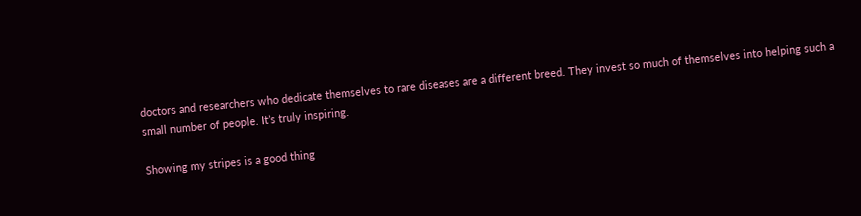doctors and researchers who dedicate themselves to rare diseases are a different breed. They invest so much of themselves into helping such a small number of people. It’s truly inspiring.

Showing my stripes is a good thing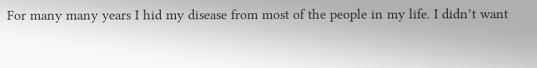For many many years I hid my disease from most of the people in my life. I didn’t want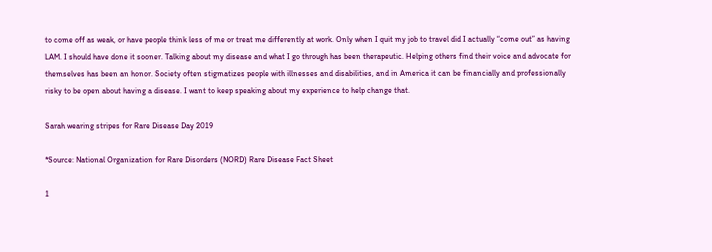to come off as weak, or have people think less of me or treat me differently at work. Only when I quit my job to travel did I actually “come out” as having LAM. I should have done it sooner. Talking about my disease and what I go through has been therapeutic. Helping others find their voice and advocate for themselves has been an honor. Society often stigmatizes people with illnesses and disabilities, and in America it can be financially and professionally risky to be open about having a disease. I want to keep speaking about my experience to help change that.

Sarah wearing stripes for Rare Disease Day 2019

*Source: National Organization for Rare Disorders (NORD) Rare Disease Fact Sheet

1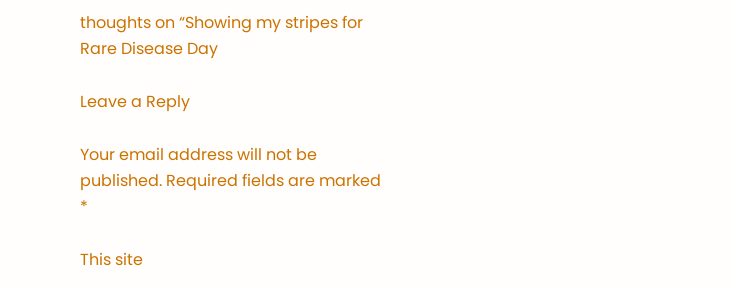thoughts on “Showing my stripes for Rare Disease Day

Leave a Reply

Your email address will not be published. Required fields are marked *

This site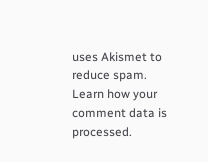uses Akismet to reduce spam. Learn how your comment data is processed.